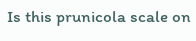Is this prunicola scale on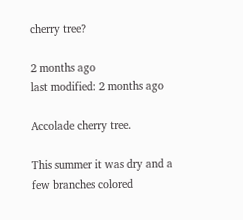cherry tree?

2 months ago
last modified: 2 months ago

Accolade cherry tree.

This summer it was dry and a few branches colored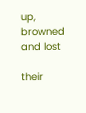up, browned and lost

their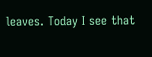leaves. Today I see that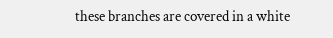these branches are covered in a white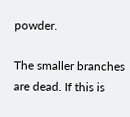powder.

The smaller branches are dead. If this is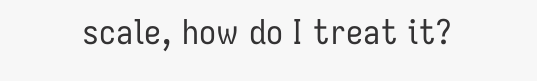scale, how do I treat it?